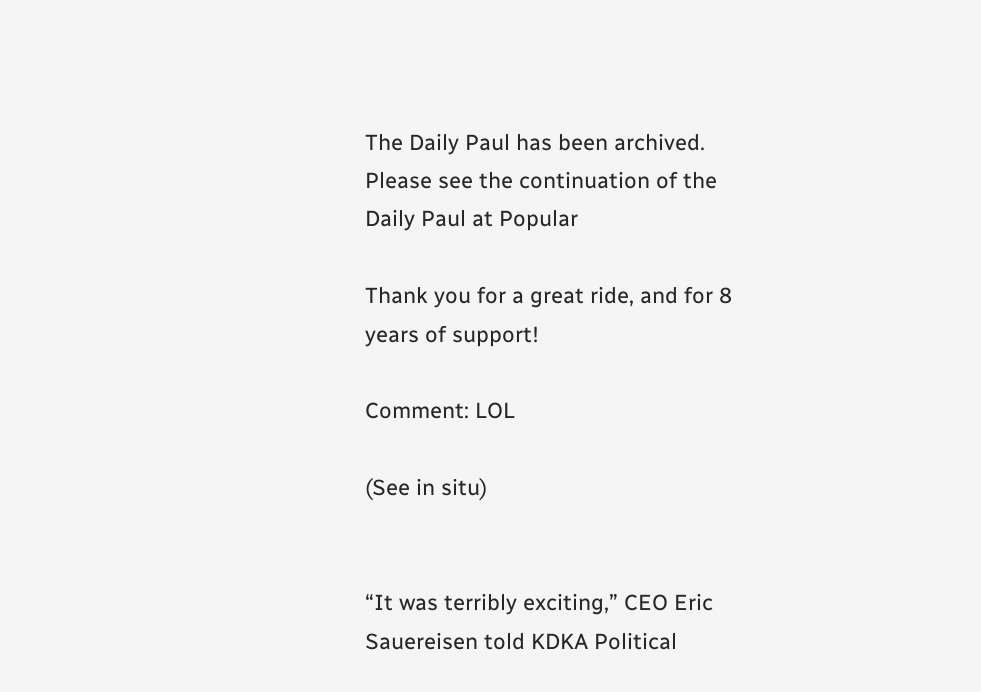The Daily Paul has been archived. Please see the continuation of the Daily Paul at Popular

Thank you for a great ride, and for 8 years of support!

Comment: LOL

(See in situ)


“It was terribly exciting,” CEO Eric Sauereisen told KDKA Political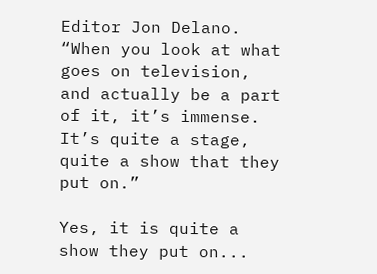Editor Jon Delano. “When you look at what goes on television, and actually be a part of it, it’s immense. It’s quite a stage, quite a show that they put on.”

Yes, it is quite a show they put on...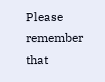Please remember that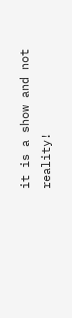it is a show and not reality!